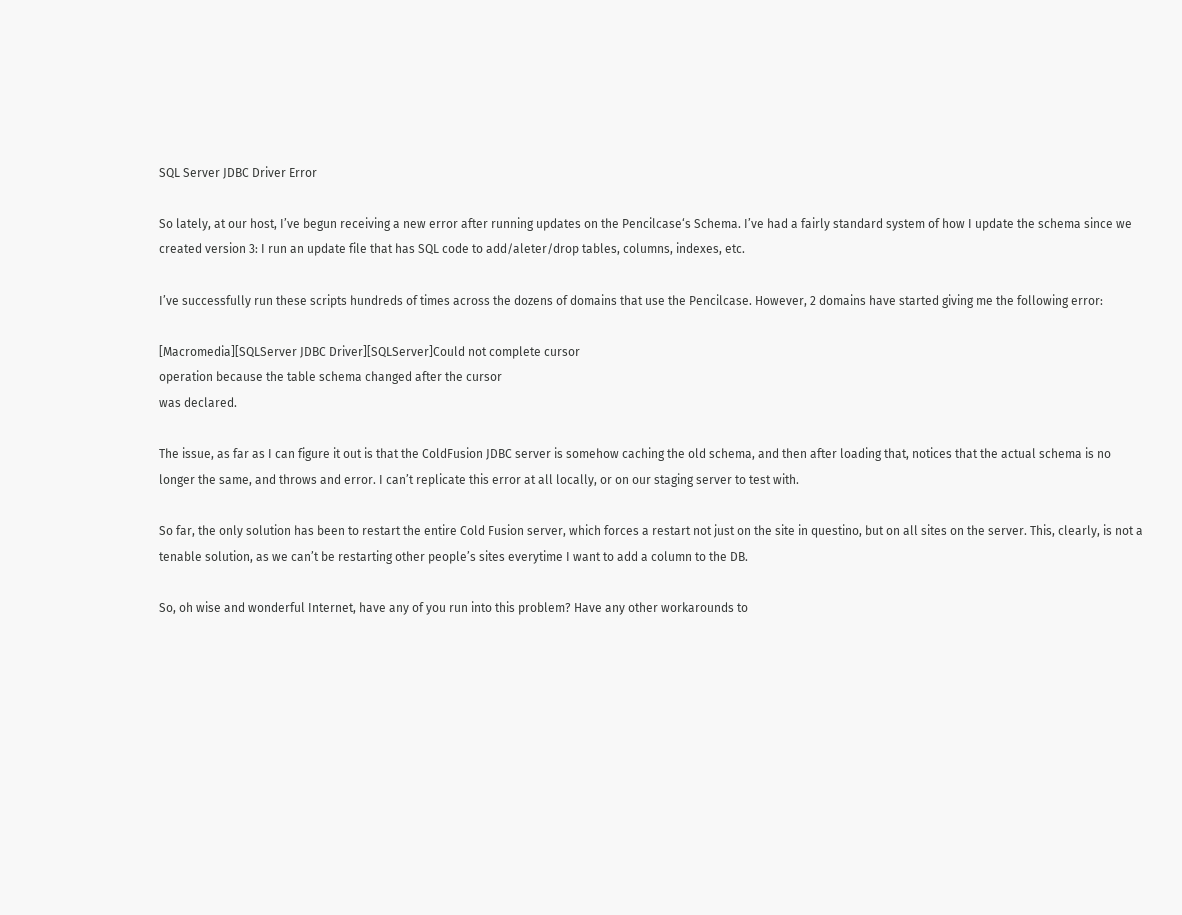SQL Server JDBC Driver Error

So lately, at our host, I’ve begun receiving a new error after running updates on the Pencilcase‘s Schema. I’ve had a fairly standard system of how I update the schema since we created version 3: I run an update file that has SQL code to add/aleter/drop tables, columns, indexes, etc.

I’ve successfully run these scripts hundreds of times across the dozens of domains that use the Pencilcase. However, 2 domains have started giving me the following error:

[Macromedia][SQLServer JDBC Driver][SQLServer]Could not complete cursor
operation because the table schema changed after the cursor
was declared.

The issue, as far as I can figure it out is that the ColdFusion JDBC server is somehow caching the old schema, and then after loading that, notices that the actual schema is no longer the same, and throws and error. I can’t replicate this error at all locally, or on our staging server to test with.

So far, the only solution has been to restart the entire Cold Fusion server, which forces a restart not just on the site in questino, but on all sites on the server. This, clearly, is not a tenable solution, as we can’t be restarting other people’s sites everytime I want to add a column to the DB.

So, oh wise and wonderful Internet, have any of you run into this problem? Have any other workarounds to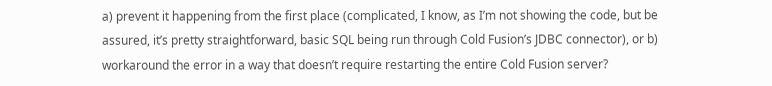a) prevent it happening from the first place (complicated, I know, as I’m not showing the code, but be assured, it’s pretty straightforward, basic SQL being run through Cold Fusion’s JDBC connector), or b) workaround the error in a way that doesn’t require restarting the entire Cold Fusion server?